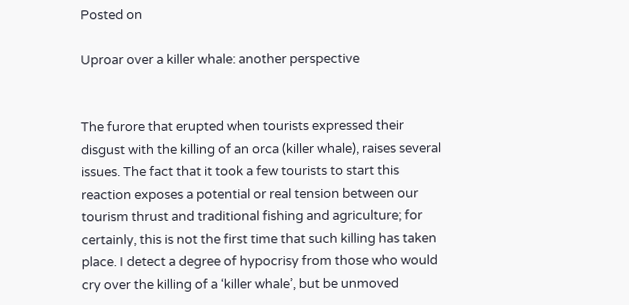Posted on

Uproar over a killer whale: another perspective


The furore that erupted when tourists expressed their disgust with the killing of an orca (killer whale), raises several issues. The fact that it took a few tourists to start this reaction exposes a potential or real tension between our tourism thrust and traditional fishing and agriculture; for certainly, this is not the first time that such killing has taken place. I detect a degree of hypocrisy from those who would cry over the killing of a ‘killer whale’, but be unmoved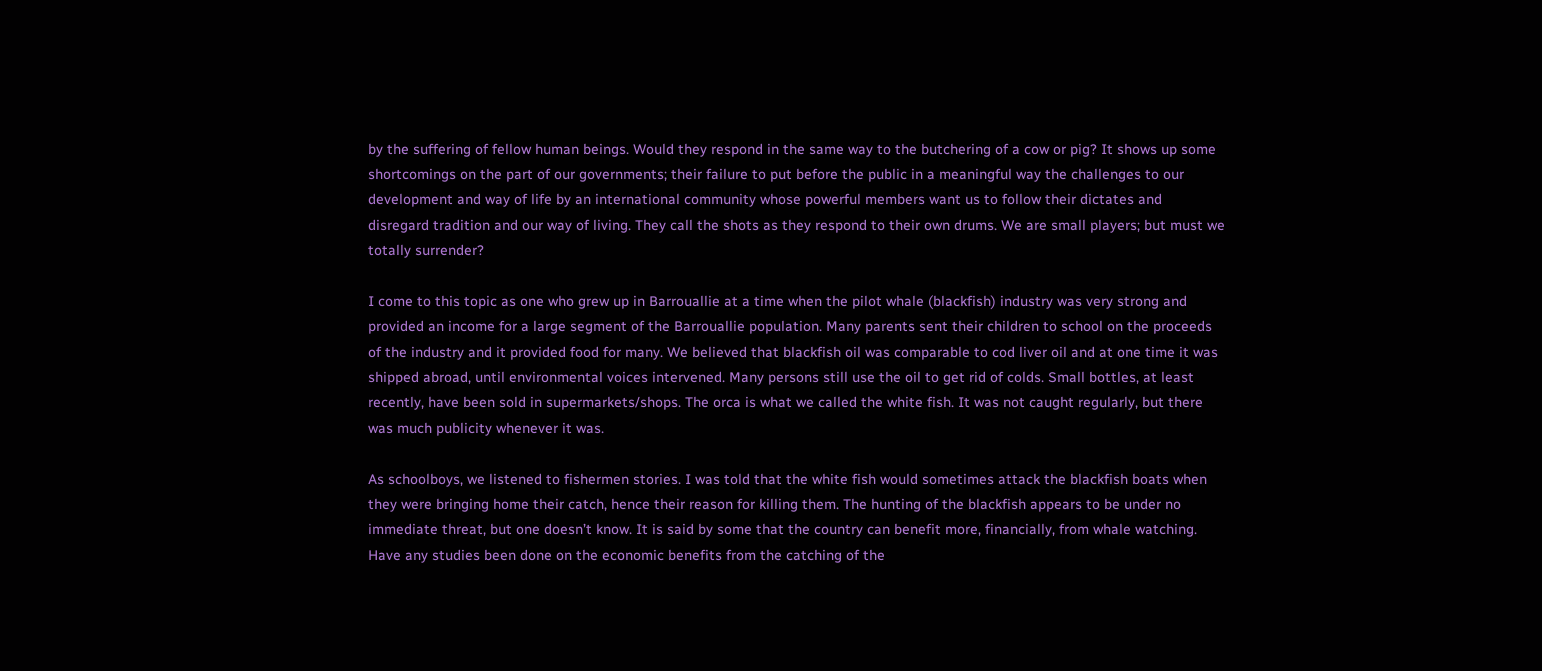by the suffering of fellow human beings. Would they respond in the same way to the butchering of a cow or pig? It shows up some shortcomings on the part of our governments; their failure to put before the public in a meaningful way the challenges to our development and way of life by an international community whose powerful members want us to follow their dictates and disregard tradition and our way of living. They call the shots as they respond to their own drums. We are small players; but must we totally surrender?

I come to this topic as one who grew up in Barrouallie at a time when the pilot whale (blackfish) industry was very strong and provided an income for a large segment of the Barrouallie population. Many parents sent their children to school on the proceeds of the industry and it provided food for many. We believed that blackfish oil was comparable to cod liver oil and at one time it was shipped abroad, until environmental voices intervened. Many persons still use the oil to get rid of colds. Small bottles, at least recently, have been sold in supermarkets/shops. The orca is what we called the white fish. It was not caught regularly, but there was much publicity whenever it was.

As schoolboys, we listened to fishermen stories. I was told that the white fish would sometimes attack the blackfish boats when they were bringing home their catch, hence their reason for killing them. The hunting of the blackfish appears to be under no immediate threat, but one doesn’t know. It is said by some that the country can benefit more, financially, from whale watching. Have any studies been done on the economic benefits from the catching of the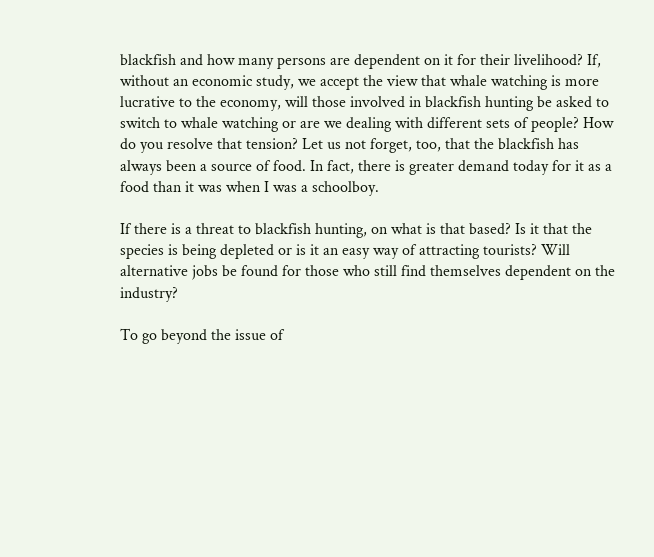blackfish and how many persons are dependent on it for their livelihood? If, without an economic study, we accept the view that whale watching is more lucrative to the economy, will those involved in blackfish hunting be asked to switch to whale watching or are we dealing with different sets of people? How do you resolve that tension? Let us not forget, too, that the blackfish has always been a source of food. In fact, there is greater demand today for it as a food than it was when I was a schoolboy.

If there is a threat to blackfish hunting, on what is that based? Is it that the species is being depleted or is it an easy way of attracting tourists? Will alternative jobs be found for those who still find themselves dependent on the industry?

To go beyond the issue of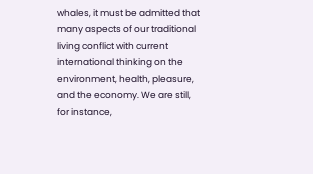whales, it must be admitted that many aspects of our traditional living conflict with current international thinking on the environment, health, pleasure, and the economy. We are still, for instance,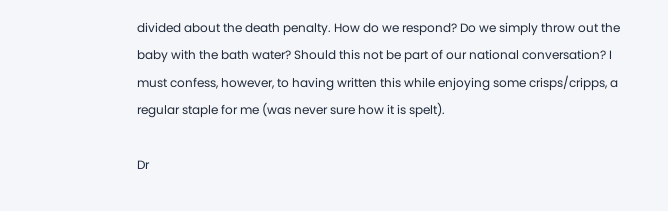divided about the death penalty. How do we respond? Do we simply throw out the baby with the bath water? Should this not be part of our national conversation? I must confess, however, to having written this while enjoying some crisps/cripps, a regular staple for me (was never sure how it is spelt).

Dr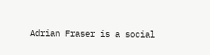Adrian Fraser is a social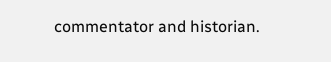commentator and historian.